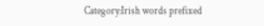Category:Irish words prefixed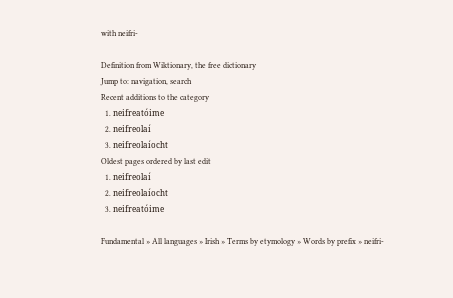with neifri-

Definition from Wiktionary, the free dictionary
Jump to: navigation, search
Recent additions to the category
  1. neifreatóime
  2. neifreolaí
  3. neifreolaíocht
Oldest pages ordered by last edit
  1. neifreolaí
  2. neifreolaíocht
  3. neifreatóime

Fundamental » All languages » Irish » Terms by etymology » Words by prefix » neifri-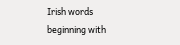Irish words beginning with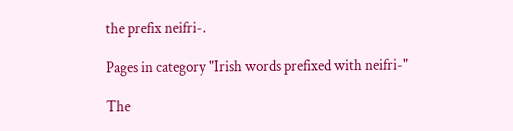the prefix neifri-.

Pages in category "Irish words prefixed with neifri-"

The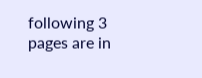following 3 pages are in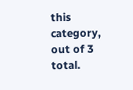this category, out of 3 total.